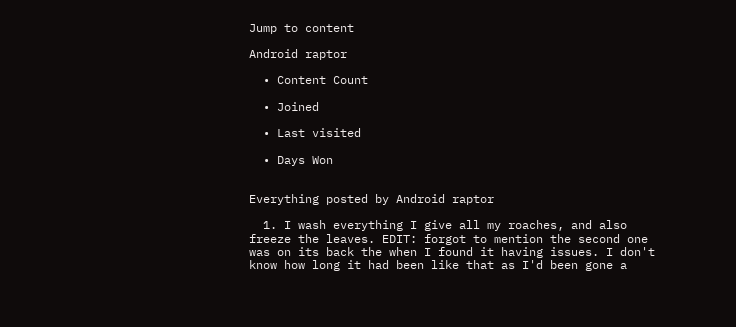Jump to content

Android raptor

  • Content Count

  • Joined

  • Last visited

  • Days Won


Everything posted by Android raptor

  1. I wash everything I give all my roaches, and also freeze the leaves. EDIT: forgot to mention the second one was on its back the when I found it having issues. I don't know how long it had been like that as I'd been gone a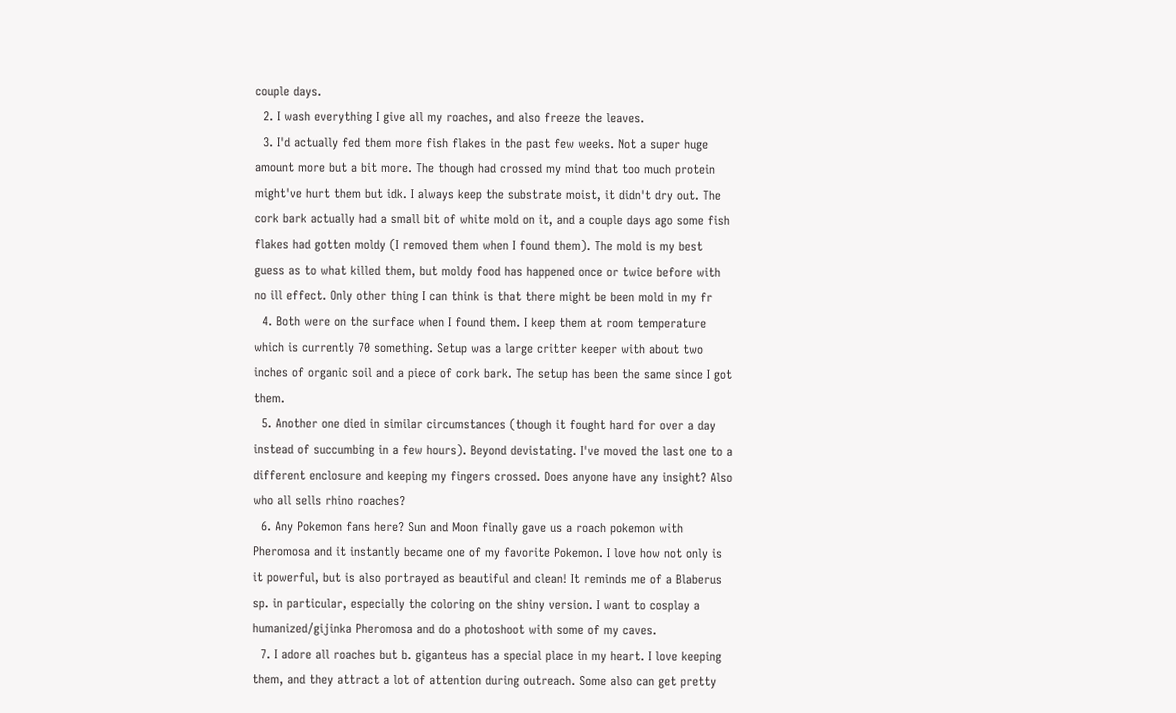couple days.
  2. I wash everything I give all my roaches, and also freeze the leaves.
  3. I'd actually fed them more fish flakes in the past few weeks. Not a super huge amount more but a bit more. The though had crossed my mind that too much protein might've hurt them but idk. I always keep the substrate moist, it didn't dry out. The cork bark actually had a small bit of white mold on it, and a couple days ago some fish flakes had gotten moldy (I removed them when I found them). The mold is my best guess as to what killed them, but moldy food has happened once or twice before with no ill effect. Only other thing I can think is that there might be been mold in my fr
  4. Both were on the surface when I found them. I keep them at room temperature which is currently 70 something. Setup was a large critter keeper with about two inches of organic soil and a piece of cork bark. The setup has been the same since I got them.
  5. Another one died in similar circumstances (though it fought hard for over a day instead of succumbing in a few hours). Beyond devistating. I've moved the last one to a different enclosure and keeping my fingers crossed. Does anyone have any insight? Also who all sells rhino roaches?
  6. Any Pokemon fans here? Sun and Moon finally gave us a roach pokemon with Pheromosa and it instantly became one of my favorite Pokemon. I love how not only is it powerful, but is also portrayed as beautiful and clean! It reminds me of a Blaberus sp. in particular, especially the coloring on the shiny version. I want to cosplay a humanized/gijinka Pheromosa and do a photoshoot with some of my caves.
  7. I adore all roaches but b. giganteus has a special place in my heart. I love keeping them, and they attract a lot of attention during outreach. Some also can get pretty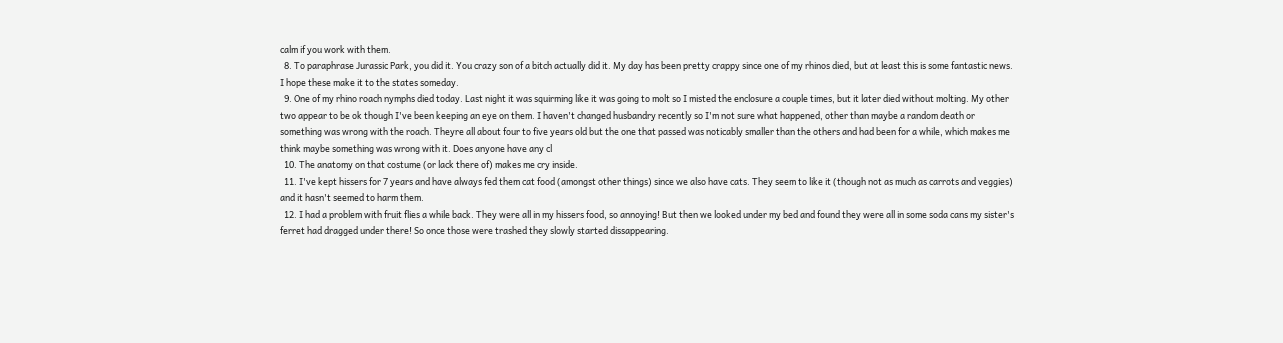calm if you work with them.
  8. To paraphrase Jurassic Park, you did it. You crazy son of a bitch actually did it. My day has been pretty crappy since one of my rhinos died, but at least this is some fantastic news. I hope these make it to the states someday.
  9. One of my rhino roach nymphs died today. Last night it was squirming like it was going to molt so I misted the enclosure a couple times, but it later died without molting. My other two appear to be ok though I've been keeping an eye on them. I haven't changed husbandry recently so I'm not sure what happened, other than maybe a random death or something was wrong with the roach. Theyre all about four to five years old but the one that passed was noticably smaller than the others and had been for a while, which makes me think maybe something was wrong with it. Does anyone have any cl
  10. The anatomy on that costume (or lack there of) makes me cry inside.
  11. I've kept hissers for 7 years and have always fed them cat food (amongst other things) since we also have cats. They seem to like it (though not as much as carrots and veggies) and it hasn't seemed to harm them.
  12. I had a problem with fruit flies a while back. They were all in my hissers food, so annoying! But then we looked under my bed and found they were all in some soda cans my sister's ferret had dragged under there! So once those were trashed they slowly started dissappearing.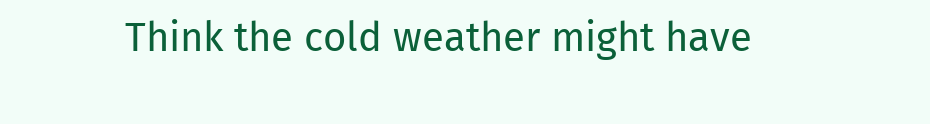Think the cold weather might have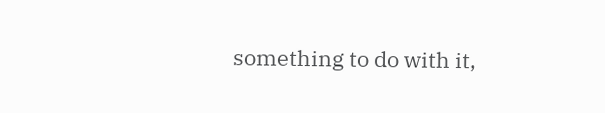something to do with it,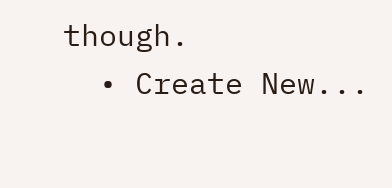though.
  • Create New...